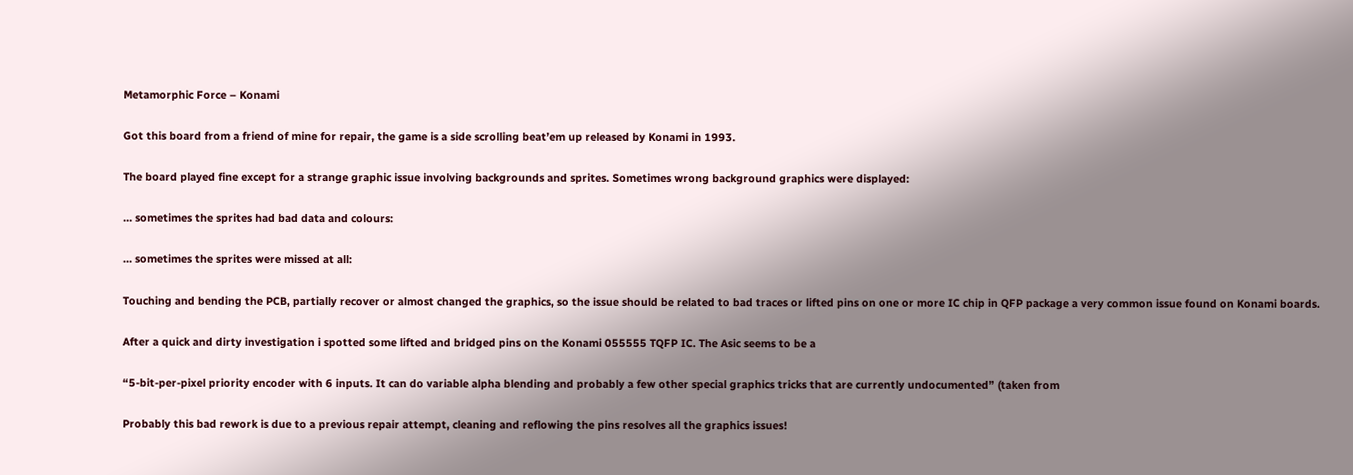Metamorphic Force – Konami

Got this board from a friend of mine for repair, the game is a side scrolling beat’em up released by Konami in 1993.

The board played fine except for a strange graphic issue involving backgrounds and sprites. Sometimes wrong background graphics were displayed:

… sometimes the sprites had bad data and colours:

… sometimes the sprites were missed at all:

Touching and bending the PCB, partially recover or almost changed the graphics, so the issue should be related to bad traces or lifted pins on one or more IC chip in QFP package a very common issue found on Konami boards.

After a quick and dirty investigation i spotted some lifted and bridged pins on the Konami 055555 TQFP IC. The Asic seems to be a

“5-bit-per-pixel priority encoder with 6 inputs. It can do variable alpha blending and probably a few other special graphics tricks that are currently undocumented” (taken from

Probably this bad rework is due to a previous repair attempt, cleaning and reflowing the pins resolves all the graphics issues!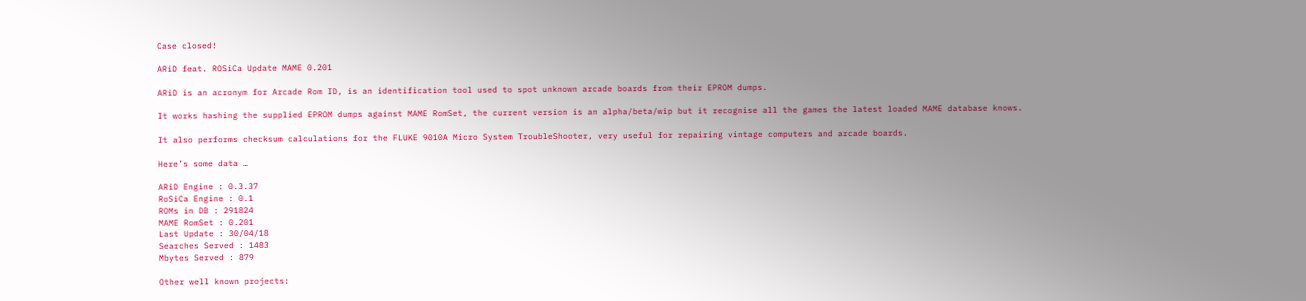Case closed!

ARiD feat. ROSiCa Update MAME 0.201

ARiD is an acronym for Arcade Rom ID, is an identification tool used to spot unknown arcade boards from their EPROM dumps.

It works hashing the supplied EPROM dumps against MAME RomSet, the current version is an alpha/beta/wip but it recognise all the games the latest loaded MAME database knows.

It also performs checksum calculations for the FLUKE 9010A Micro System TroubleShooter, very useful for repairing vintage computers and arcade boards.

Here’s some data …

ARiD Engine : 0.3.37
RoSiCa Engine : 0.1
ROMs in DB : 291824
MAME RomSet : 0.201
Last Update : 30/04/18
Searches Served : 1483
Mbytes Served : 879

Other well known projects: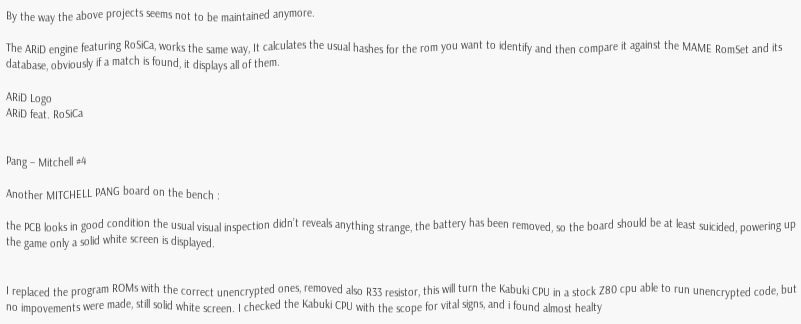By the way the above projects seems not to be maintained anymore.

The ARiD engine featuring RoSiCa, works the same way, It calculates the usual hashes for the rom you want to identify and then compare it against the MAME RomSet and its database, obviously if a match is found, it displays all of them.

ARiD Logo
ARiD feat. RoSiCa


Pang – Mitchell #4

Another MITCHELL PANG board on the bench :

the PCB looks in good condition the usual visual inspection didn’t reveals anything strange, the battery has been removed, so the board should be at least suicided, powering up the game only a solid white screen is displayed.


I replaced the program ROMs with the correct unencrypted ones, removed also R33 resistor, this will turn the Kabuki CPU in a stock Z80 cpu able to run unencrypted code, but no impovements were made, still solid white screen. I checked the Kabuki CPU with the scope for vital signs, and i found almost healty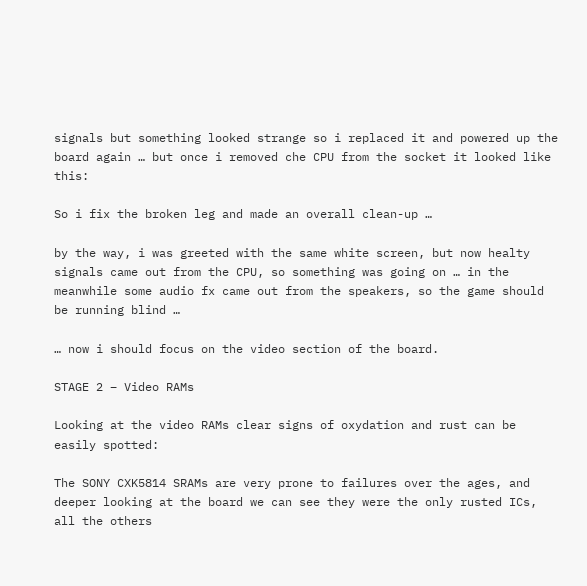signals but something looked strange so i replaced it and powered up the board again … but once i removed che CPU from the socket it looked like this:

So i fix the broken leg and made an overall clean-up …

by the way, i was greeted with the same white screen, but now healty signals came out from the CPU, so something was going on … in the meanwhile some audio fx came out from the speakers, so the game should be running blind …

… now i should focus on the video section of the board.

STAGE 2 – Video RAMs

Looking at the video RAMs clear signs of oxydation and rust can be easily spotted:

The SONY CXK5814 SRAMs are very prone to failures over the ages, and deeper looking at the board we can see they were the only rusted ICs, all the others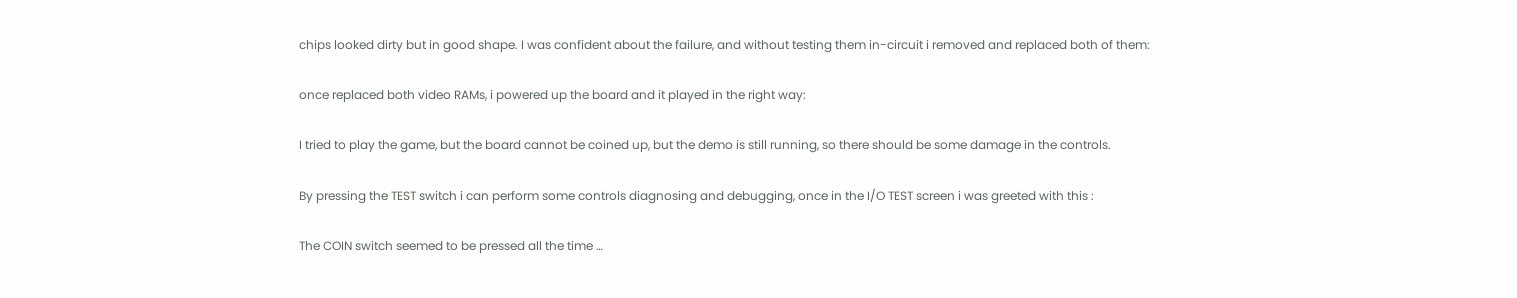chips looked dirty but in good shape. I was confident about the failure, and without testing them in-circuit i removed and replaced both of them:

once replaced both video RAMs, i powered up the board and it played in the right way:

I tried to play the game, but the board cannot be coined up, but the demo is still running, so there should be some damage in the controls.

By pressing the TEST switch i can perform some controls diagnosing and debugging, once in the I/O TEST screen i was greeted with this :

The COIN switch seemed to be pressed all the time …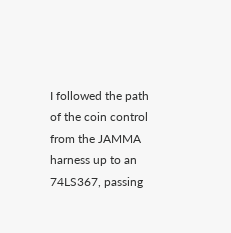I followed the path of the coin control from the JAMMA harness up to an 74LS367, passing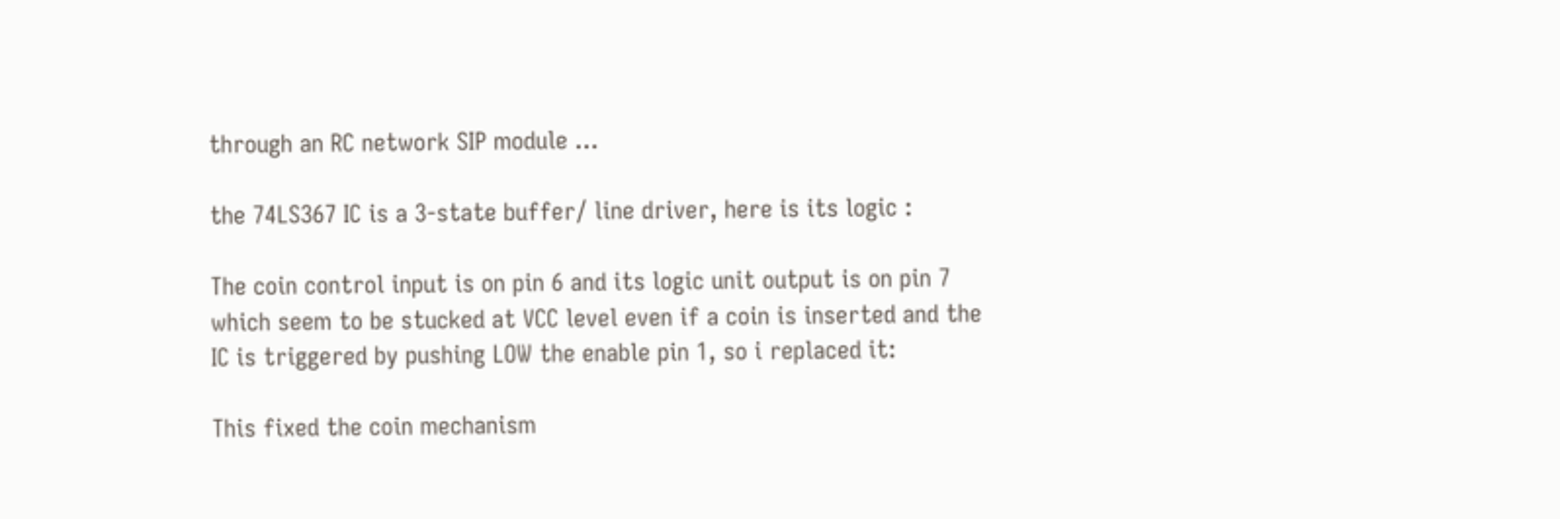through an RC network SIP module …

the 74LS367 IC is a 3-state buffer/ line driver, here is its logic :

The coin control input is on pin 6 and its logic unit output is on pin 7 which seem to be stucked at VCC level even if a coin is inserted and the IC is triggered by pushing LOW the enable pin 1, so i replaced it:

This fixed the coin mechanism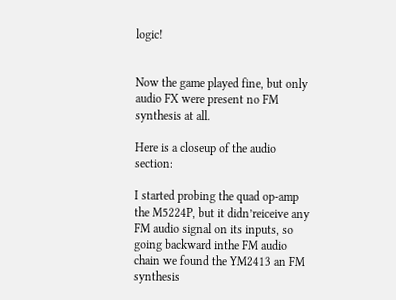logic!


Now the game played fine, but only audio FX were present no FM synthesis at all.

Here is a closeup of the audio section:

I started probing the quad op-amp the M5224P, but it didn’reiceive any FM audio signal on its inputs, so going backward inthe FM audio chain we found the YM2413 an FM synthesis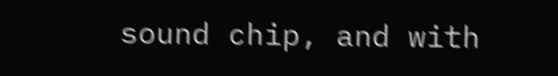sound chip, and with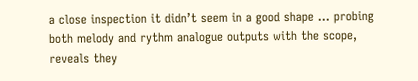a close inspection it didn’t seem in a good shape … probing both melody and rythm analogue outputs with the scope, reveals they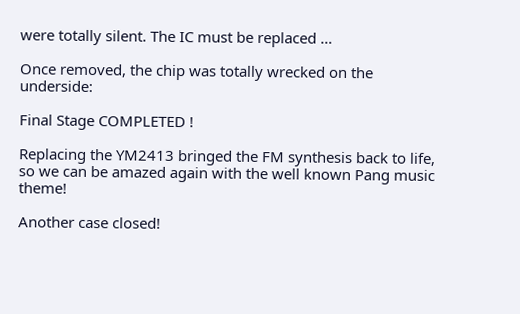were totally silent. The IC must be replaced …

Once removed, the chip was totally wrecked on the underside:

Final Stage COMPLETED !

Replacing the YM2413 bringed the FM synthesis back to life, so we can be amazed again with the well known Pang music theme!

Another case closed!